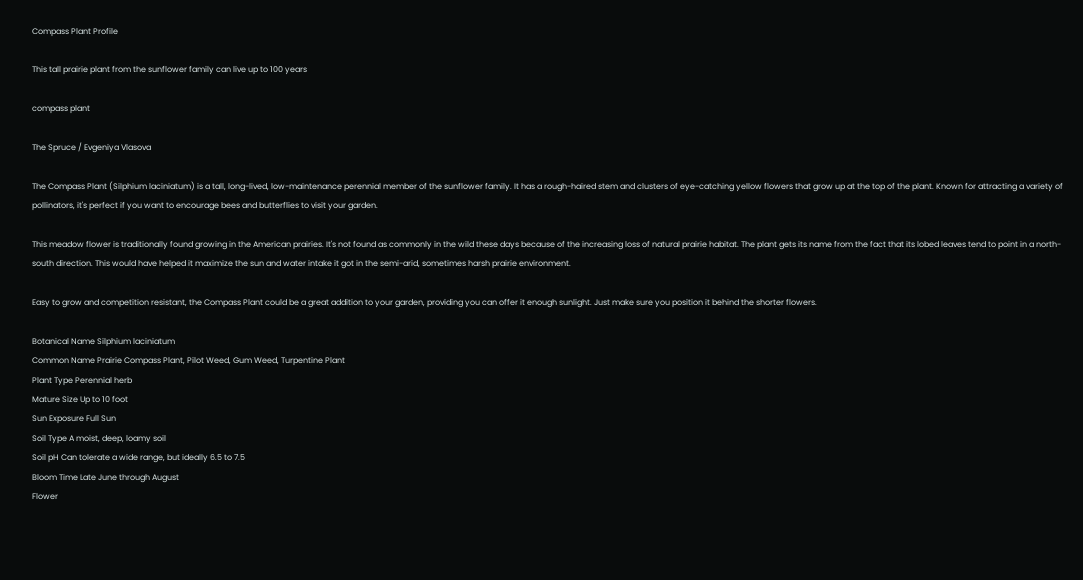Compass Plant Profile

This tall prairie plant from the sunflower family can live up to 100 years

compass plant

The Spruce / Evgeniya Vlasova

The Compass Plant (Silphium laciniatum) is a tall, long-lived, low-maintenance perennial member of the sunflower family. It has a rough-haired stem and clusters of eye-catching yellow flowers that grow up at the top of the plant. Known for attracting a variety of pollinators, it's perfect if you want to encourage bees and butterflies to visit your garden.

This meadow flower is traditionally found growing in the American prairies. It's not found as commonly in the wild these days because of the increasing loss of natural prairie habitat. The plant gets its name from the fact that its lobed leaves tend to point in a north-south direction. This would have helped it maximize the sun and water intake it got in the semi-arid, sometimes harsh prairie environment.

Easy to grow and competition resistant, the Compass Plant could be a great addition to your garden, providing you can offer it enough sunlight. Just make sure you position it behind the shorter flowers.

Botanical Name Silphium laciniatum
Common Name Prairie Compass Plant, Pilot Weed, Gum Weed, Turpentine Plant
Plant Type Perennial herb
Mature Size Up to 10 foot
Sun Exposure Full Sun
Soil Type A moist, deep, loamy soil
Soil pH Can tolerate a wide range, but ideally 6.5 to 7.5
Bloom Time Late June through August
Flower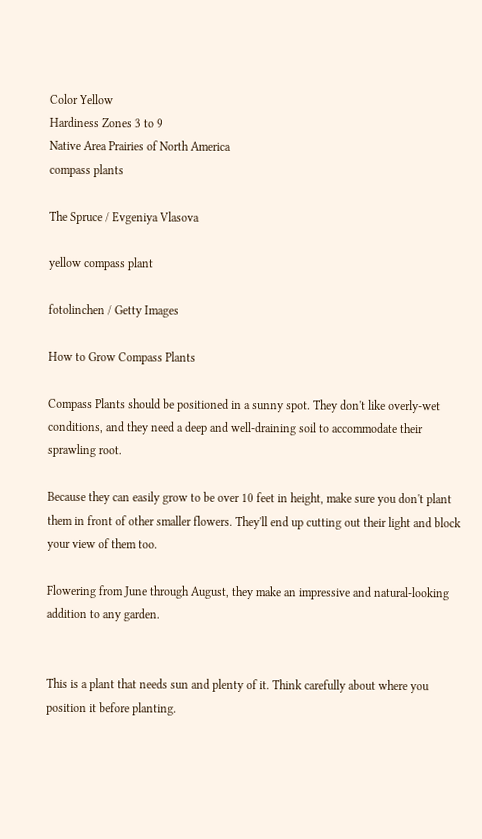Color Yellow
Hardiness Zones 3 to 9
Native Area Prairies of North America
compass plants

The Spruce / Evgeniya Vlasova

yellow compass plant

fotolinchen / Getty Images

How to Grow Compass Plants

Compass Plants should be positioned in a sunny spot. They don't like overly-wet conditions, and they need a deep and well-draining soil to accommodate their sprawling root.

Because they can easily grow to be over 10 feet in height, make sure you don't plant them in front of other smaller flowers. They'll end up cutting out their light and block your view of them too.

Flowering from June through August, they make an impressive and natural-looking addition to any garden.


This is a plant that needs sun and plenty of it. Think carefully about where you position it before planting.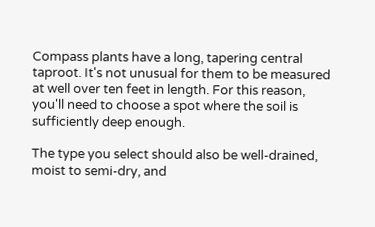Compass plants have a long, tapering central taproot. It's not unusual for them to be measured at well over ten feet in length. For this reason, you'll need to choose a spot where the soil is sufficiently deep enough.

The type you select should also be well-drained, moist to semi-dry, and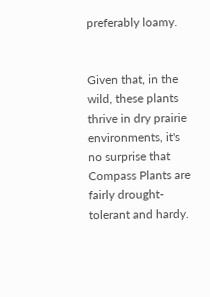preferably loamy.


Given that, in the wild, these plants thrive in dry prairie environments, it's no surprise that Compass Plants are fairly drought-tolerant and hardy.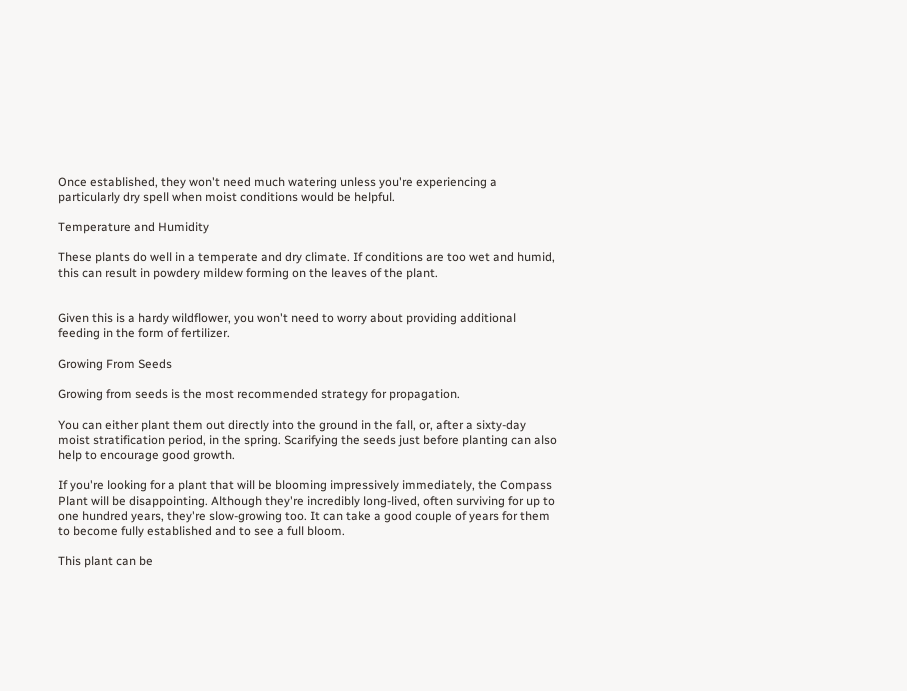Once established, they won't need much watering unless you're experiencing a particularly dry spell when moist conditions would be helpful.

Temperature and Humidity

These plants do well in a temperate and dry climate. If conditions are too wet and humid, this can result in powdery mildew forming on the leaves of the plant.


Given this is a hardy wildflower, you won't need to worry about providing additional feeding in the form of fertilizer.

Growing From Seeds

Growing from seeds is the most recommended strategy for propagation.

You can either plant them out directly into the ground in the fall, or, after a sixty-day moist stratification period, in the spring. Scarifying the seeds just before planting can also help to encourage good growth.

If you're looking for a plant that will be blooming impressively immediately, the Compass Plant will be disappointing. Although they're incredibly long-lived, often surviving for up to one hundred years, they're slow-growing too. It can take a good couple of years for them to become fully established and to see a full bloom.

This plant can be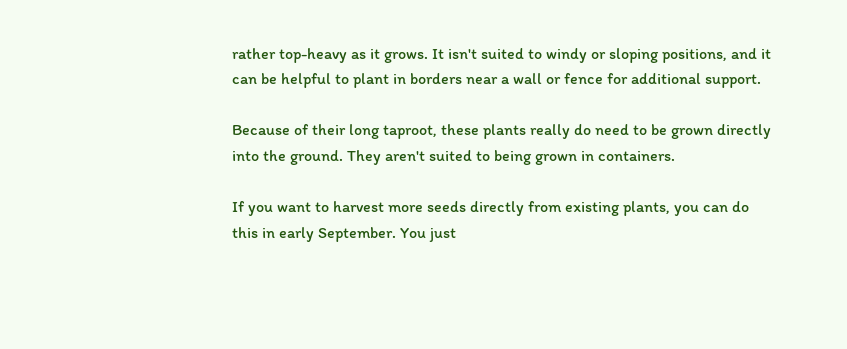rather top-heavy as it grows. It isn't suited to windy or sloping positions, and it can be helpful to plant in borders near a wall or fence for additional support.

Because of their long taproot, these plants really do need to be grown directly into the ground. They aren't suited to being grown in containers.

If you want to harvest more seeds directly from existing plants, you can do this in early September. You just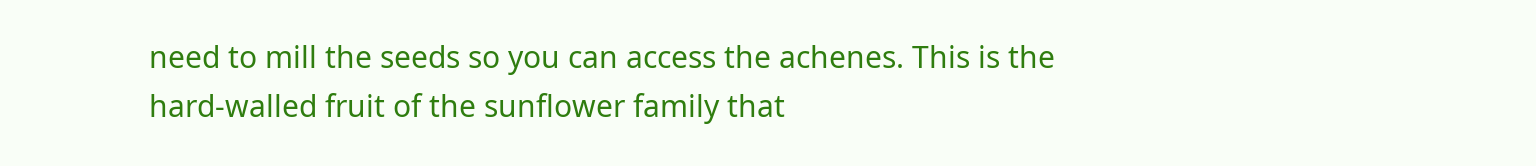need to mill the seeds so you can access the achenes. This is the hard-walled fruit of the sunflower family that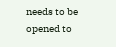needs to be opened to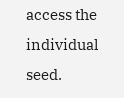access the individual seed.